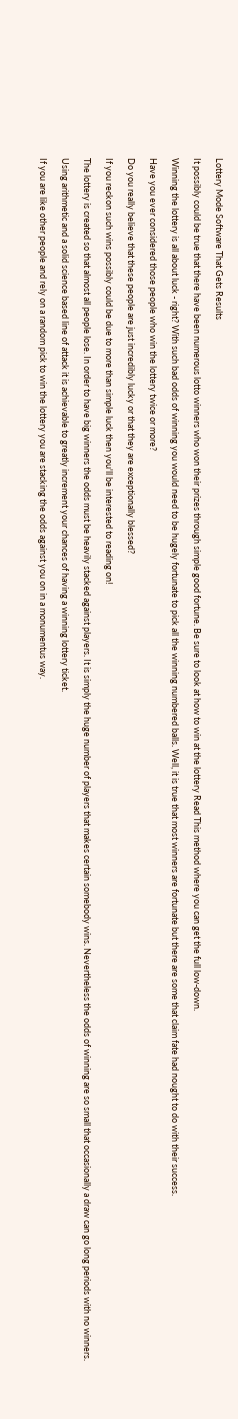Lottery Mode Software That Gets Results

It possibly could be true that there have been numerous lotto winners who won their prizes through simple good fortune. Be sure to look at how to win at the lottery Read This method where you can get the full low-down.

Winning the lottery is all about luck - right? With such bad odds of winning you would need to be hugely fortunate to pick all the winning numbered balls. Well, it is true that most winners are fortunate but there are some that claim fate had nought to do with their success.

Have you ever considered those people who win the lottery twice or more?

Do you really believe that these people are just incredibly lucky or that they are exceptionally blessed?

If you reckon such wins possibly could be due to more than simple luck then you'll be interested to reading on!

The lottery is created so that almost all people lose. In order to have big winners the odds must be heavily stacked against players. It is simply the huge number of players that makes certain somebody wins. Nevertheless the odds of winning are so small that occasionally a draw can go long periods with no winners.

Using arithmetic and a solid science based line of attack it is achievable to greatly increment your chances of having a winning lottery ticket.

If you are like other people and rely on a random pick to win the lottery you are stacking the odds against you on in a monumentus way.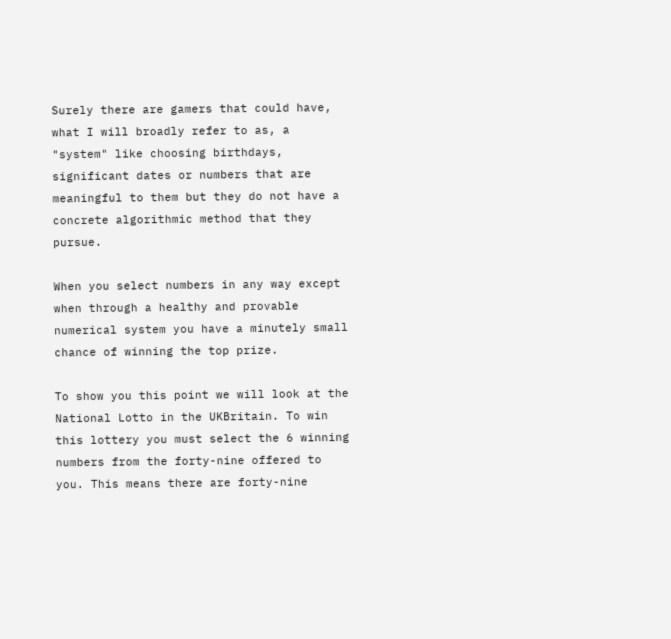Surely there are gamers that could have, what I will broadly refer to as, a "system" like choosing birthdays, significant dates or numbers that are meaningful to them but they do not have a concrete algorithmic method that they pursue.

When you select numbers in any way except when through a healthy and provable numerical system you have a minutely small chance of winning the top prize.

To show you this point we will look at the National Lotto in the UKBritain. To win this lottery you must select the 6 winning numbers from the forty-nine offered to you. This means there are forty-nine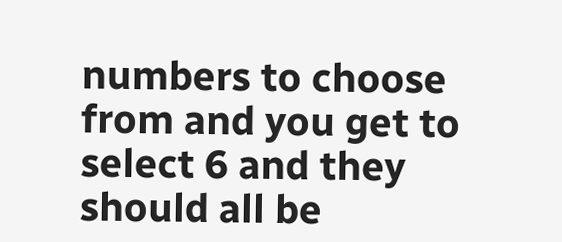numbers to choose from and you get to select 6 and they should all be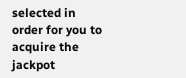selected in order for you to acquire the jackpot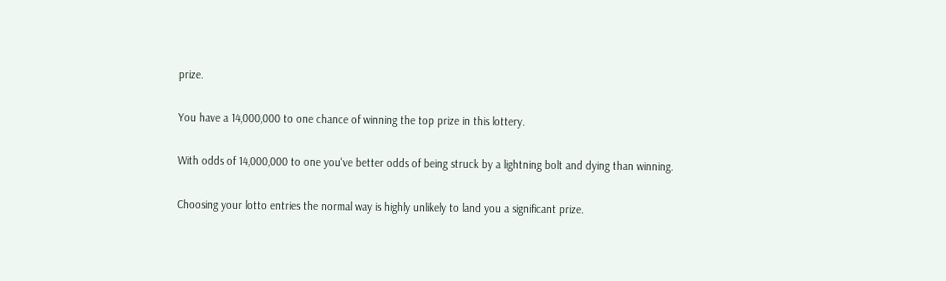prize.

You have a 14,000,000 to one chance of winning the top prize in this lottery.

With odds of 14,000,000 to one you've better odds of being struck by a lightning bolt and dying than winning.

Choosing your lotto entries the normal way is highly unlikely to land you a significant prize.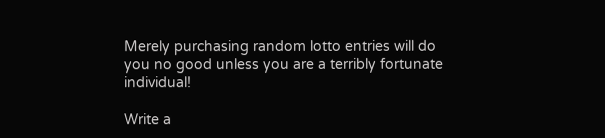Merely purchasing random lotto entries will do you no good unless you are a terribly fortunate individual!

Write a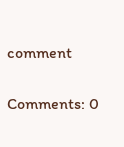comment

Comments: 0